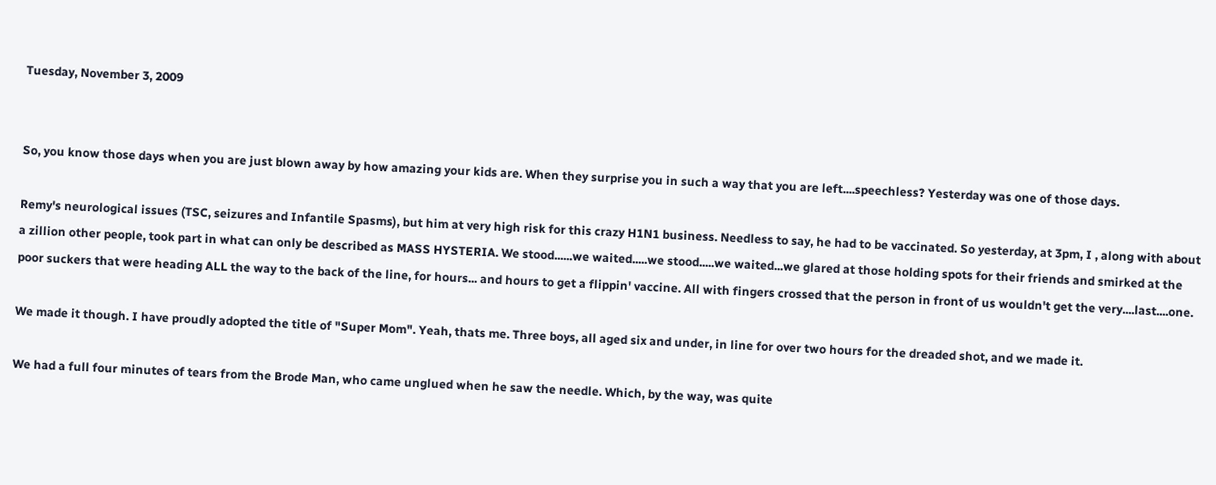Tuesday, November 3, 2009


So, you know those days when you are just blown away by how amazing your kids are. When they surprise you in such a way that you are left....speechless? Yesterday was one of those days.

Remy's neurological issues (TSC, seizures and Infantile Spasms), but him at very high risk for this crazy H1N1 business. Needless to say, he had to be vaccinated. So yesterday, at 3pm, I , along with about a zillion other people, took part in what can only be described as MASS HYSTERIA. We stood......we waited.....we stood.....we waited...we glared at those holding spots for their friends and smirked at the poor suckers that were heading ALL the way to the back of the line, for hours... and hours to get a flippin' vaccine. All with fingers crossed that the person in front of us wouldn't get the very....last....one.

We made it though. I have proudly adopted the title of "Super Mom". Yeah, thats me. Three boys, all aged six and under, in line for over two hours for the dreaded shot, and we made it.

We had a full four minutes of tears from the Brode Man, who came unglued when he saw the needle. Which, by the way, was quite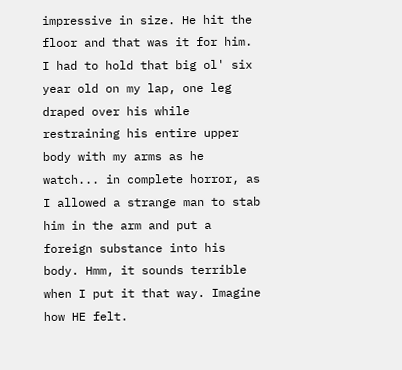impressive in size. He hit the floor and that was it for him. I had to hold that big ol' six year old on my lap, one leg draped over his while restraining his entire upper body with my arms as he watch... in complete horror, as I allowed a strange man to stab him in the arm and put a foreign substance into his body. Hmm, it sounds terrible when I put it that way. Imagine how HE felt.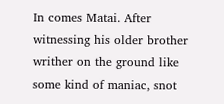In comes Matai. After witnessing his older brother writher on the ground like some kind of maniac, snot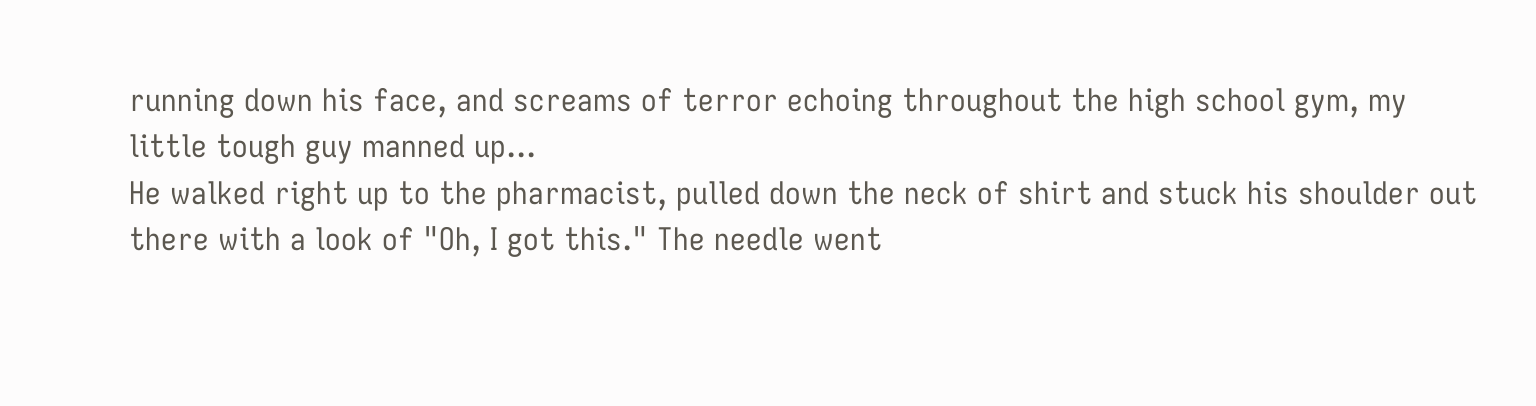running down his face, and screams of terror echoing throughout the high school gym, my little tough guy manned up...
He walked right up to the pharmacist, pulled down the neck of shirt and stuck his shoulder out there with a look of "Oh, I got this." The needle went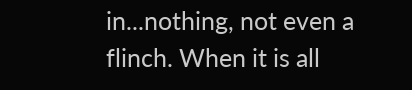in...nothing, not even a flinch. When it is all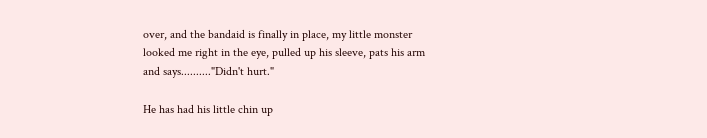over, and the bandaid is finally in place, my little monster looked me right in the eye, pulled up his sleeve, pats his arm and says.........."Didn't hurt."

He has had his little chin up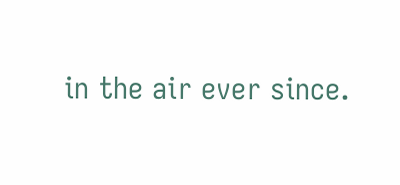in the air ever since.